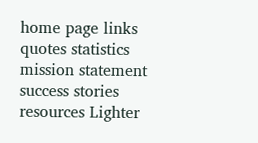home page links quotes statistics mission statement success stories resources Lighter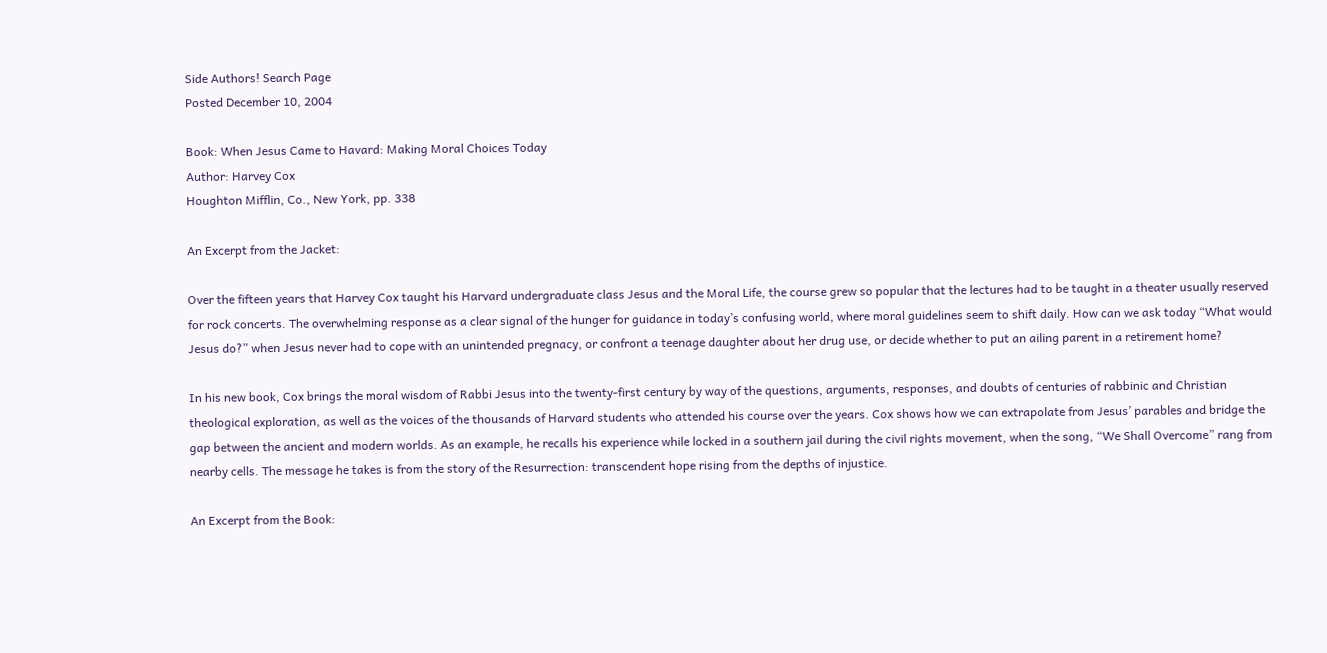Side Authors! Search Page
Posted December 10, 2004

Book: When Jesus Came to Havard: Making Moral Choices Today
Author: Harvey Cox
Houghton Mifflin, Co., New York, pp. 338

An Excerpt from the Jacket:

Over the fifteen years that Harvey Cox taught his Harvard undergraduate class Jesus and the Moral Life, the course grew so popular that the lectures had to be taught in a theater usually reserved for rock concerts. The overwhelming response as a clear signal of the hunger for guidance in today’s confusing world, where moral guidelines seem to shift daily. How can we ask today “What would Jesus do?” when Jesus never had to cope with an unintended pregnacy, or confront a teenage daughter about her drug use, or decide whether to put an ailing parent in a retirement home?

In his new book, Cox brings the moral wisdom of Rabbi Jesus into the twenty-first century by way of the questions, arguments, responses, and doubts of centuries of rabbinic and Christian theological exploration, as well as the voices of the thousands of Harvard students who attended his course over the years. Cox shows how we can extrapolate from Jesus’ parables and bridge the gap between the ancient and modern worlds. As an example, he recalls his experience while locked in a southern jail during the civil rights movement, when the song, “We Shall Overcome” rang from nearby cells. The message he takes is from the story of the Resurrection: transcendent hope rising from the depths of injustice.

An Excerpt from the Book: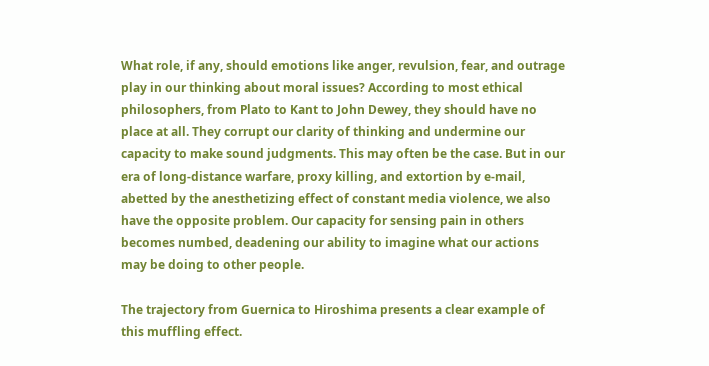What role, if any, should emotions like anger, revulsion, fear, and outrage play in our thinking about moral issues? According to most ethical philosophers, from Plato to Kant to John Dewey, they should have no place at all. They corrupt our clarity of thinking and undermine our capacity to make sound judgments. This may often be the case. But in our era of long-distance warfare, proxy killing, and extortion by e-mail, abetted by the anesthetizing effect of constant media violence, we also have the opposite problem. Our capacity for sensing pain in others becomes numbed, deadening our ability to imagine what our actions may be doing to other people.

The trajectory from Guernica to Hiroshima presents a clear example of this muffling effect.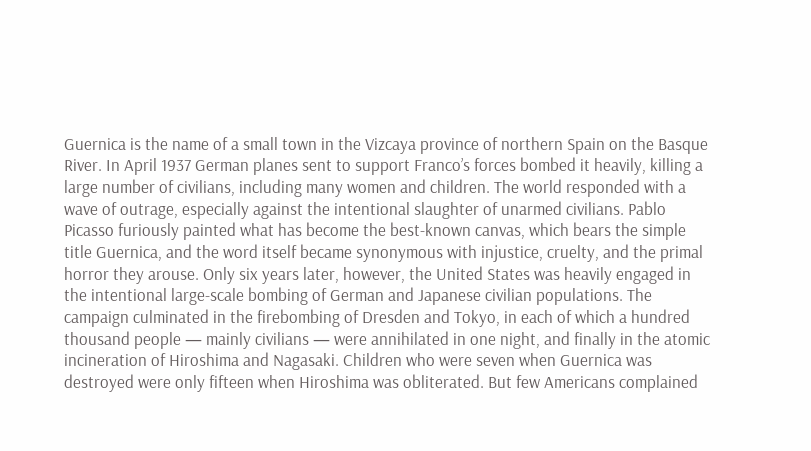Guernica is the name of a small town in the Vizcaya province of northern Spain on the Basque River. In April 1937 German planes sent to support Franco’s forces bombed it heavily, killing a large number of civilians, including many women and children. The world responded with a wave of outrage, especially against the intentional slaughter of unarmed civilians. Pablo Picasso furiously painted what has become the best-known canvas, which bears the simple title Guernica, and the word itself became synonymous with injustice, cruelty, and the primal horror they arouse. Only six years later, however, the United States was heavily engaged in the intentional large-scale bombing of German and Japanese civilian populations. The campaign culminated in the firebombing of Dresden and Tokyo, in each of which a hundred thousand people — mainly civilians — were annihilated in one night, and finally in the atomic incineration of Hiroshima and Nagasaki. Children who were seven when Guernica was destroyed were only fifteen when Hiroshima was obliterated. But few Americans complained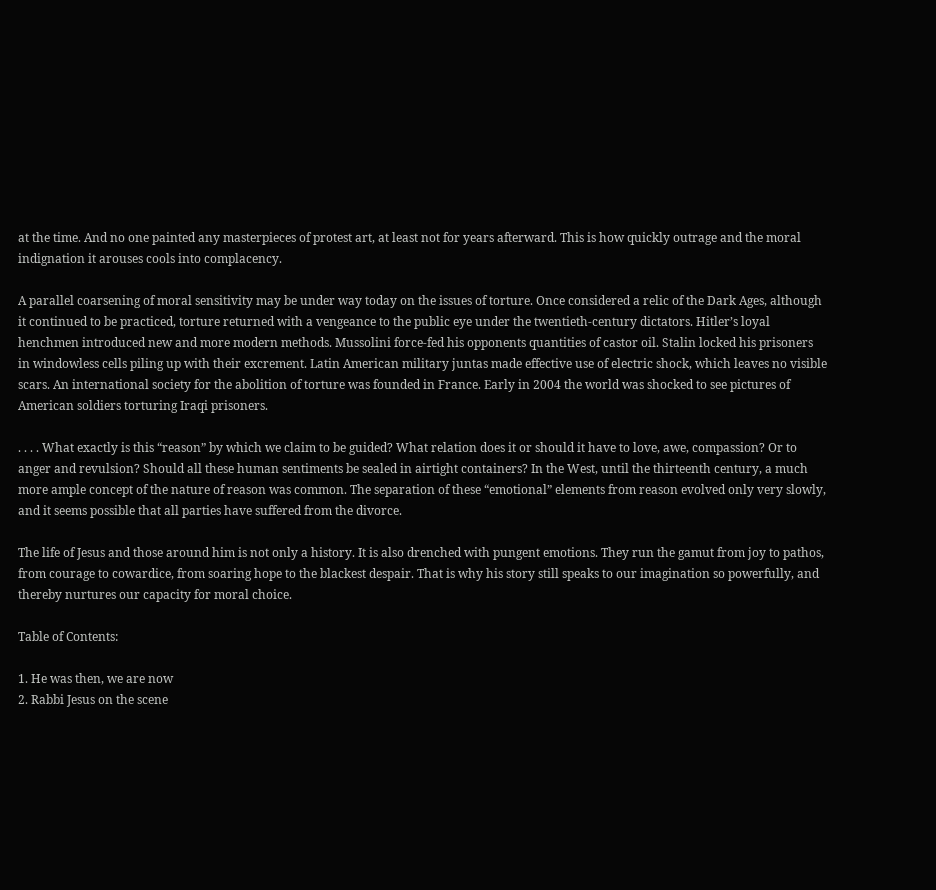at the time. And no one painted any masterpieces of protest art, at least not for years afterward. This is how quickly outrage and the moral indignation it arouses cools into complacency.

A parallel coarsening of moral sensitivity may be under way today on the issues of torture. Once considered a relic of the Dark Ages, although it continued to be practiced, torture returned with a vengeance to the public eye under the twentieth-century dictators. Hitler’s loyal henchmen introduced new and more modern methods. Mussolini force-fed his opponents quantities of castor oil. Stalin locked his prisoners in windowless cells piling up with their excrement. Latin American military juntas made effective use of electric shock, which leaves no visible scars. An international society for the abolition of torture was founded in France. Early in 2004 the world was shocked to see pictures of American soldiers torturing Iraqi prisoners.

. . . . What exactly is this “reason” by which we claim to be guided? What relation does it or should it have to love, awe, compassion? Or to anger and revulsion? Should all these human sentiments be sealed in airtight containers? In the West, until the thirteenth century, a much more ample concept of the nature of reason was common. The separation of these “emotional” elements from reason evolved only very slowly, and it seems possible that all parties have suffered from the divorce.

The life of Jesus and those around him is not only a history. It is also drenched with pungent emotions. They run the gamut from joy to pathos, from courage to cowardice, from soaring hope to the blackest despair. That is why his story still speaks to our imagination so powerfully, and thereby nurtures our capacity for moral choice.

Table of Contents:

1. He was then, we are now
2. Rabbi Jesus on the scene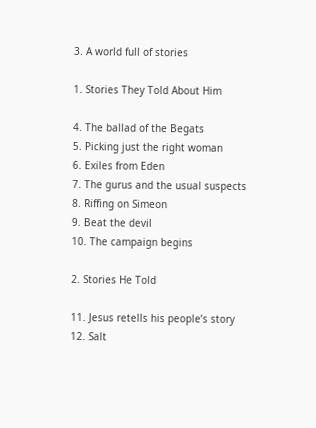3. A world full of stories

1. Stories They Told About Him

4. The ballad of the Begats
5. Picking just the right woman
6. Exiles from Eden
7. The gurus and the usual suspects
8. Riffing on Simeon
9. Beat the devil
10. The campaign begins

2. Stories He Told

11. Jesus retells his people’s story
12. Salt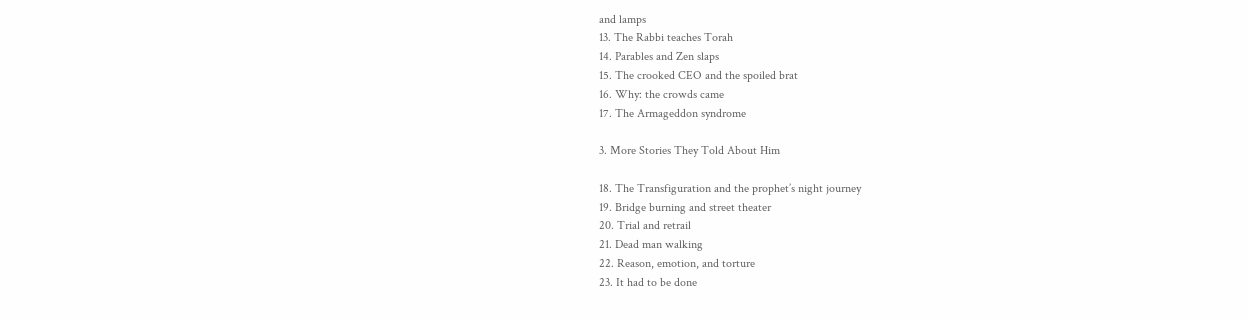and lamps
13. The Rabbi teaches Torah
14. Parables and Zen slaps
15. The crooked CEO and the spoiled brat
16. Why: the crowds came
17. The Armageddon syndrome

3. More Stories They Told About Him

18. The Transfiguration and the prophet’s night journey
19. Bridge burning and street theater
20. Trial and retrail
21. Dead man walking
22. Reason, emotion, and torture
23. It had to be done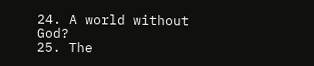24. A world without God?
25. The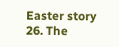Easter story
26. The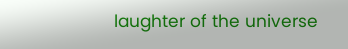laughter of the universe